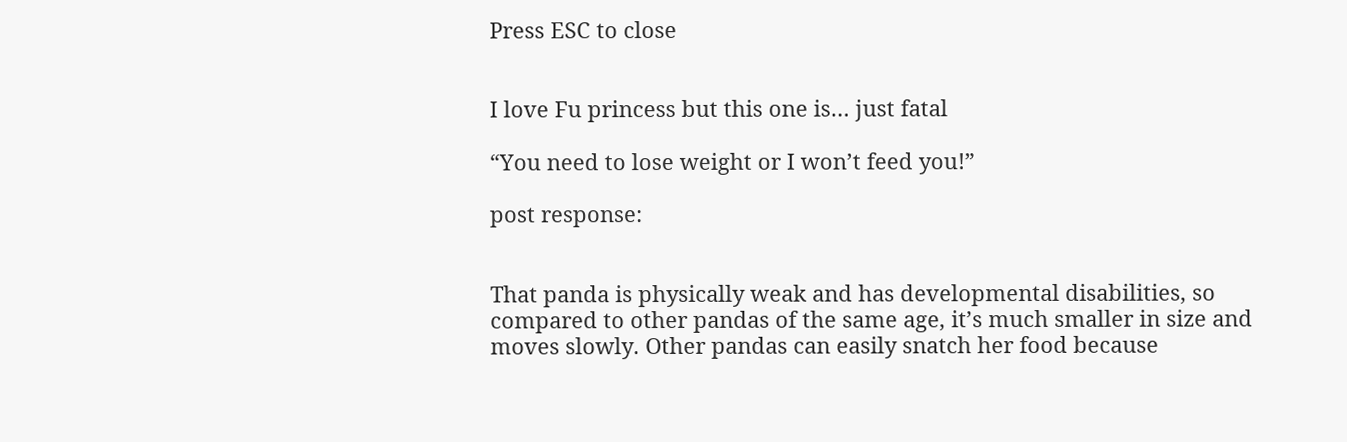Press ESC to close


I love Fu princess but this one is… just fatal

“You need to lose weight or I won’t feed you!”

post response:


That panda is physically weak and has developmental disabilities, so compared to other pandas of the same age, it’s much smaller in size and moves slowly. Other pandas can easily snatch her food because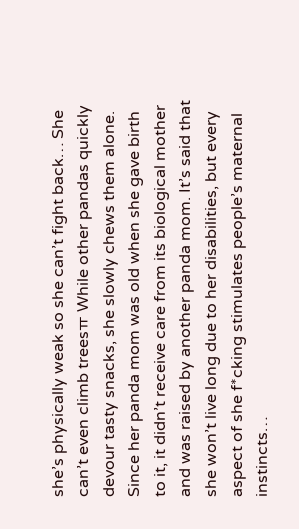she’s physically weak so she can’t fight back… She can’t even climb treesㅠ While other pandas quickly devour tasty snacks, she slowly chews them alone. Since her panda mom was old when she gave birth to it, it didn’t receive care from its biological mother and was raised by another panda mom. It’s said that she won’t live long due to her disabilities, but every aspect of she f*cking stimulates people’s maternal instincts…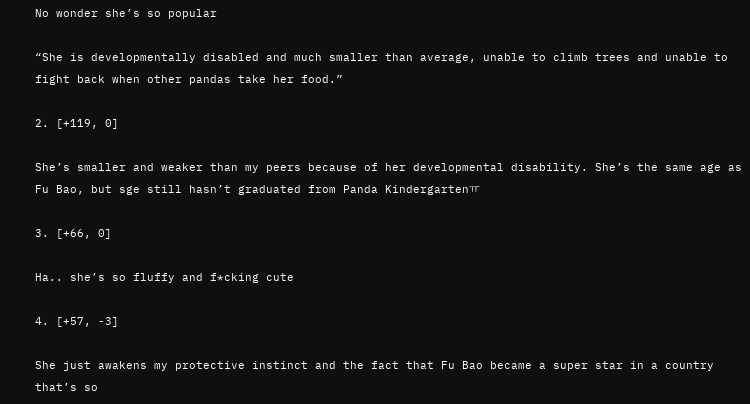No wonder she’s so popular

“She is developmentally disabled and much smaller than average, unable to climb trees and unable to fight back when other pandas take her food.”

2. [+119, 0]

She’s smaller and weaker than my peers because of her developmental disability. She’s the same age as Fu Bao, but sge still hasn’t graduated from Panda Kindergartenㅠ

3. [+66, 0]

Ha.. she’s so fluffy and f*cking cute

4. [+57, -3]

She just awakens my protective instinct and the fact that Fu Bao became a super star in a country that’s so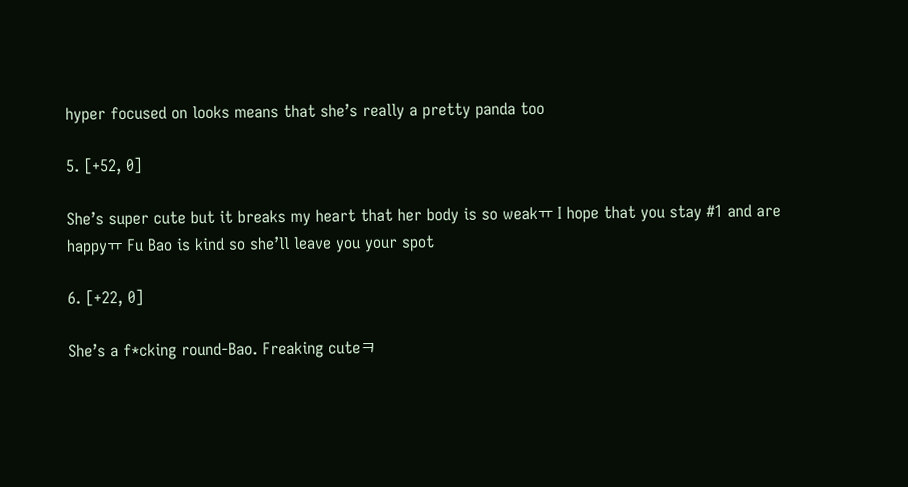hyper focused on looks means that she’s really a pretty panda too

5. [+52, 0]

She’s super cute but it breaks my heart that her body is so weakㅠ I hope that you stay #1 and are happyㅠ Fu Bao is kind so she’ll leave you your spot

6. [+22, 0]

She’s a f*cking round-Bao. Freaking cuteㅋ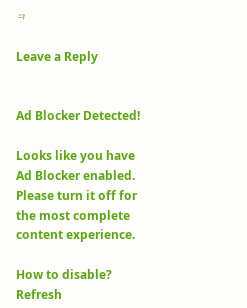ㅋ

Leave a Reply


Ad Blocker Detected!

Looks like you have Ad Blocker enabled. Please turn it off for the most complete content experience.

How to disable? Refresh